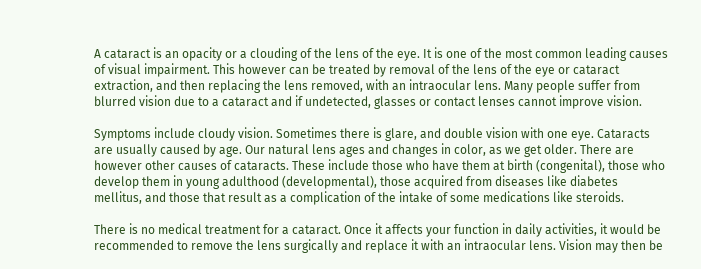A cataract is an opacity or a clouding of the lens of the eye. It is one of the most common leading causes of visual impairment. This however can be treated by removal of the lens of the eye or cataract extraction, and then replacing the lens removed, with an intraocular lens. Many people suffer from blurred vision due to a cataract and if undetected, glasses or contact lenses cannot improve vision.

Symptoms include cloudy vision. Sometimes there is glare, and double vision with one eye. Cataracts are usually caused by age. Our natural lens ages and changes in color, as we get older. There are however other causes of cataracts. These include those who have them at birth (congenital), those who develop them in young adulthood (developmental), those acquired from diseases like diabetes mellitus, and those that result as a complication of the intake of some medications like steroids.

There is no medical treatment for a cataract. Once it affects your function in daily activities, it would be recommended to remove the lens surgically and replace it with an intraocular lens. Vision may then be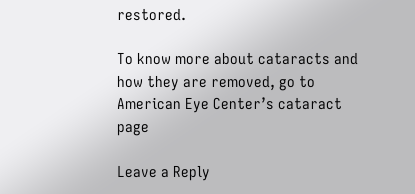restored.

To know more about cataracts and how they are removed, go to American Eye Center’s cataract page

Leave a Reply